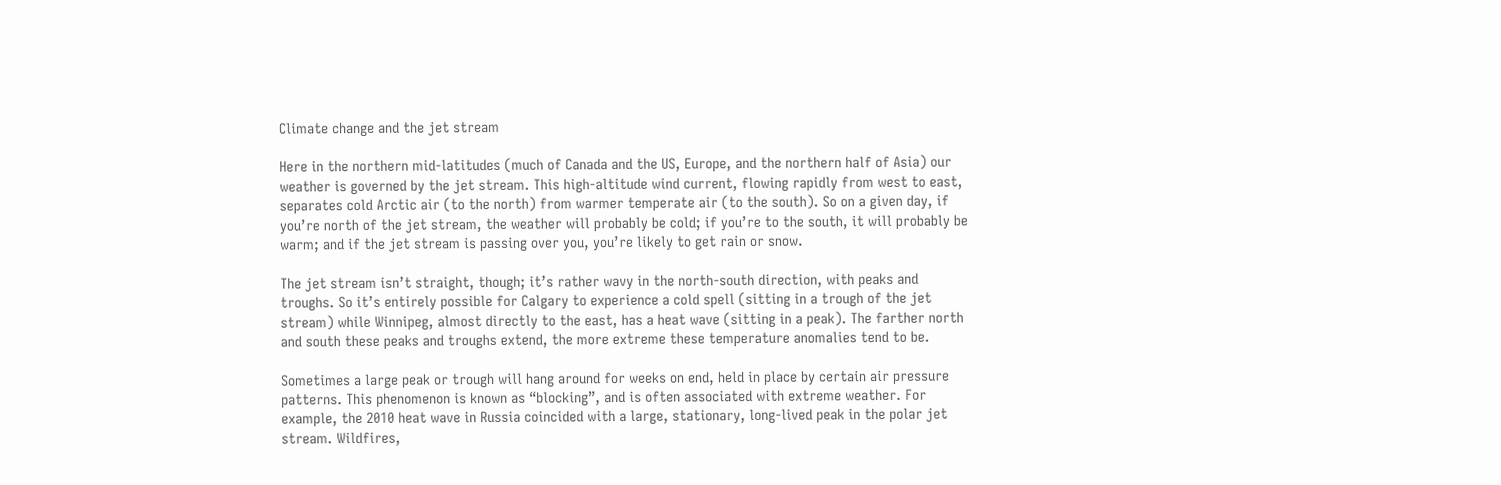Climate change and the jet stream

Here in the northern mid-latitudes (much of Canada and the US, Europe, and the northern half of Asia) our weather is governed by the jet stream. This high-altitude wind current, flowing rapidly from west to east, separates cold Arctic air (to the north) from warmer temperate air (to the south). So on a given day, if you’re north of the jet stream, the weather will probably be cold; if you’re to the south, it will probably be warm; and if the jet stream is passing over you, you’re likely to get rain or snow.

The jet stream isn’t straight, though; it’s rather wavy in the north-south direction, with peaks and troughs. So it’s entirely possible for Calgary to experience a cold spell (sitting in a trough of the jet stream) while Winnipeg, almost directly to the east, has a heat wave (sitting in a peak). The farther north and south these peaks and troughs extend, the more extreme these temperature anomalies tend to be.

Sometimes a large peak or trough will hang around for weeks on end, held in place by certain air pressure patterns. This phenomenon is known as “blocking”, and is often associated with extreme weather. For example, the 2010 heat wave in Russia coincided with a large, stationary, long-lived peak in the polar jet stream. Wildfires,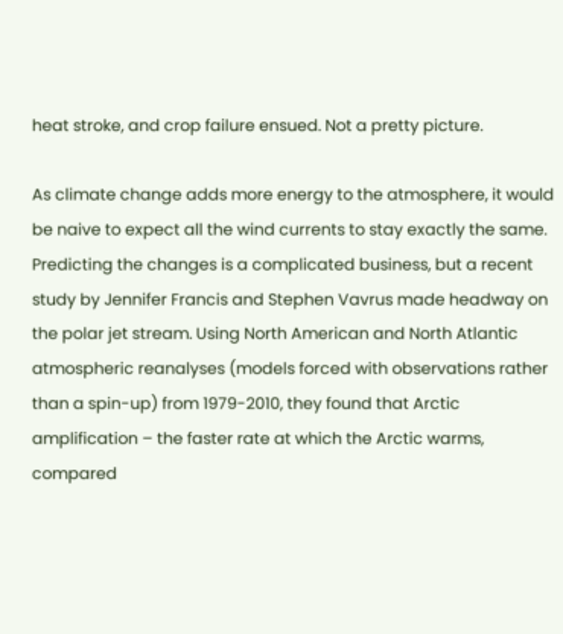heat stroke, and crop failure ensued. Not a pretty picture.

As climate change adds more energy to the atmosphere, it would be naive to expect all the wind currents to stay exactly the same. Predicting the changes is a complicated business, but a recent study by Jennifer Francis and Stephen Vavrus made headway on the polar jet stream. Using North American and North Atlantic atmospheric reanalyses (models forced with observations rather than a spin-up) from 1979-2010, they found that Arctic amplification – the faster rate at which the Arctic warms, compared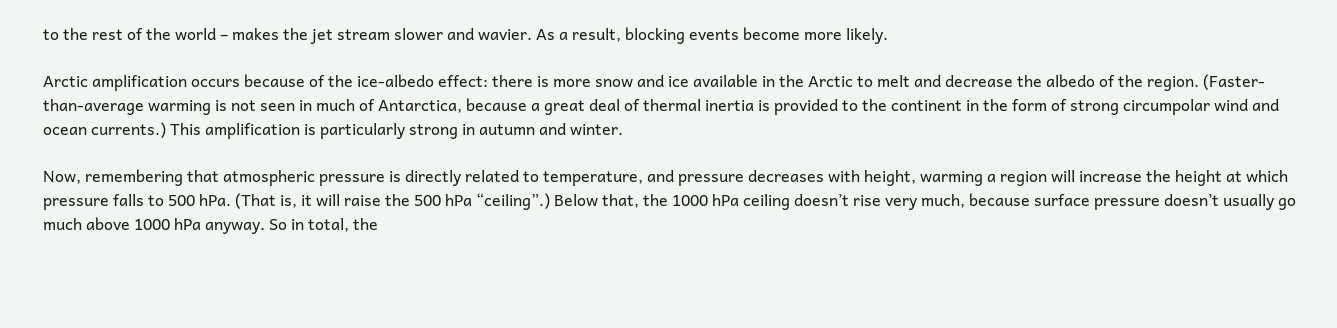to the rest of the world – makes the jet stream slower and wavier. As a result, blocking events become more likely.

Arctic amplification occurs because of the ice-albedo effect: there is more snow and ice available in the Arctic to melt and decrease the albedo of the region. (Faster-than-average warming is not seen in much of Antarctica, because a great deal of thermal inertia is provided to the continent in the form of strong circumpolar wind and ocean currents.) This amplification is particularly strong in autumn and winter.

Now, remembering that atmospheric pressure is directly related to temperature, and pressure decreases with height, warming a region will increase the height at which pressure falls to 500 hPa. (That is, it will raise the 500 hPa “ceiling”.) Below that, the 1000 hPa ceiling doesn’t rise very much, because surface pressure doesn’t usually go much above 1000 hPa anyway. So in total, the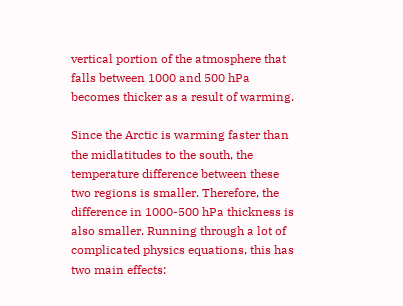vertical portion of the atmosphere that falls between 1000 and 500 hPa becomes thicker as a result of warming.

Since the Arctic is warming faster than the midlatitudes to the south, the temperature difference between these two regions is smaller. Therefore, the difference in 1000-500 hPa thickness is also smaller. Running through a lot of complicated physics equations, this has two main effects: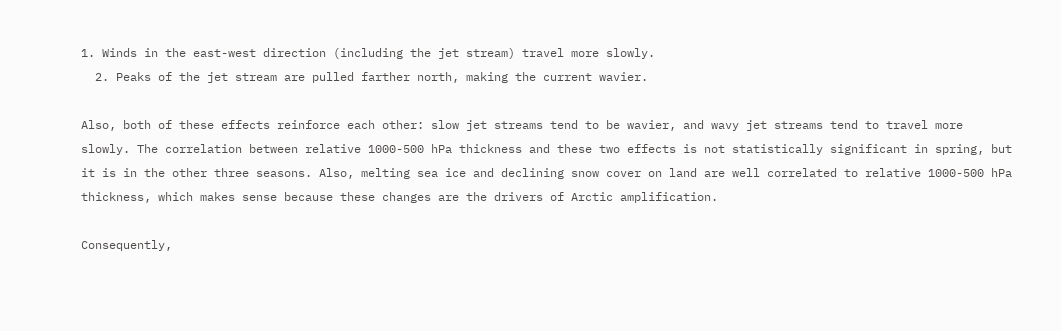1. Winds in the east-west direction (including the jet stream) travel more slowly.
  2. Peaks of the jet stream are pulled farther north, making the current wavier.

Also, both of these effects reinforce each other: slow jet streams tend to be wavier, and wavy jet streams tend to travel more slowly. The correlation between relative 1000-500 hPa thickness and these two effects is not statistically significant in spring, but it is in the other three seasons. Also, melting sea ice and declining snow cover on land are well correlated to relative 1000-500 hPa thickness, which makes sense because these changes are the drivers of Arctic amplification.

Consequently,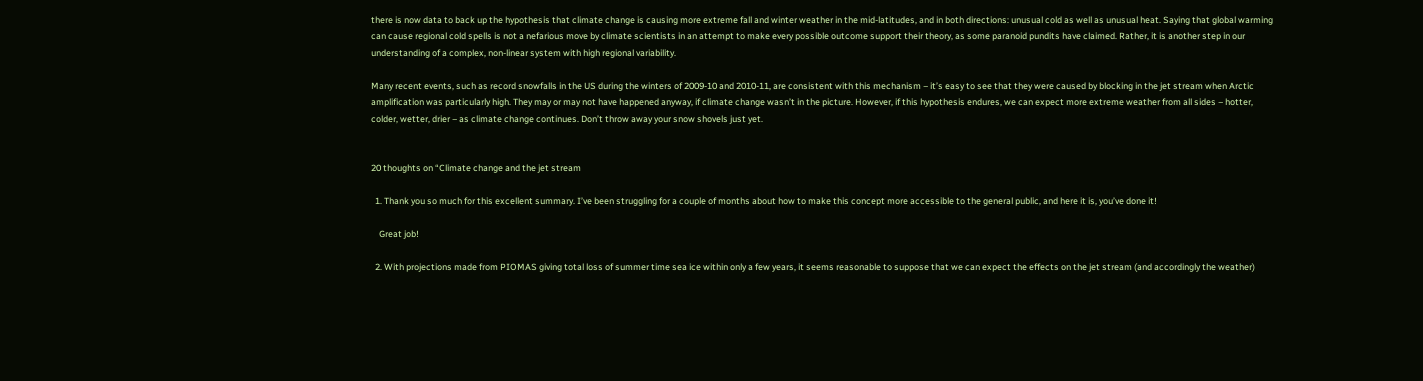there is now data to back up the hypothesis that climate change is causing more extreme fall and winter weather in the mid-latitudes, and in both directions: unusual cold as well as unusual heat. Saying that global warming can cause regional cold spells is not a nefarious move by climate scientists in an attempt to make every possible outcome support their theory, as some paranoid pundits have claimed. Rather, it is another step in our understanding of a complex, non-linear system with high regional variability.

Many recent events, such as record snowfalls in the US during the winters of 2009-10 and 2010-11, are consistent with this mechanism – it’s easy to see that they were caused by blocking in the jet stream when Arctic amplification was particularly high. They may or may not have happened anyway, if climate change wasn’t in the picture. However, if this hypothesis endures, we can expect more extreme weather from all sides – hotter, colder, wetter, drier – as climate change continues. Don’t throw away your snow shovels just yet.


20 thoughts on “Climate change and the jet stream

  1. Thank you so much for this excellent summary. I’ve been struggling for a couple of months about how to make this concept more accessible to the general public, and here it is, you’ve done it!

    Great job!

  2. With projections made from PIOMAS giving total loss of summer time sea ice within only a few years, it seems reasonable to suppose that we can expect the effects on the jet stream (and accordingly the weather)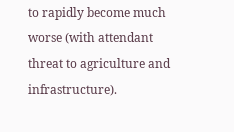to rapidly become much worse (with attendant threat to agriculture and infrastructure).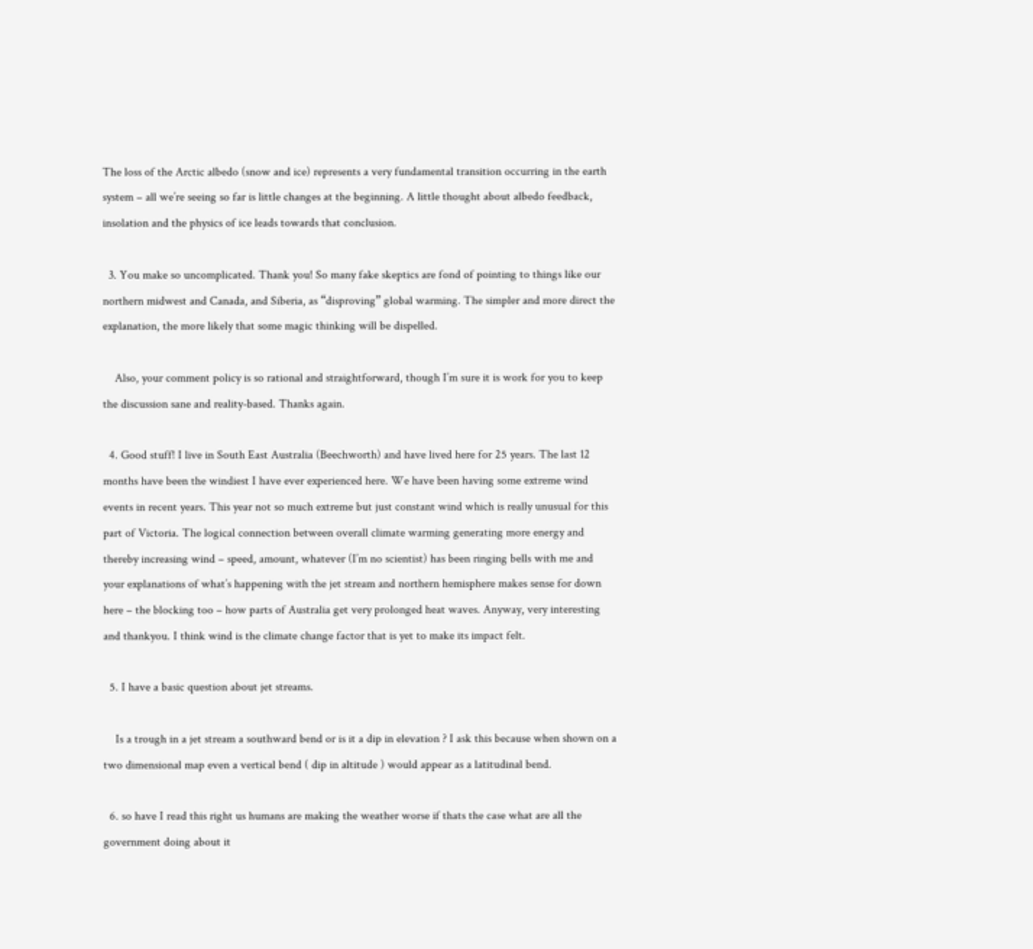The loss of the Arctic albedo (snow and ice) represents a very fundamental transition occurring in the earth system – all we’re seeing so far is little changes at the beginning. A little thought about albedo feedback, insolation and the physics of ice leads towards that conclusion.

  3. You make so uncomplicated. Thank you! So many fake skeptics are fond of pointing to things like our northern midwest and Canada, and Siberia, as “disproving” global warming. The simpler and more direct the explanation, the more likely that some magic thinking will be dispelled.

    Also, your comment policy is so rational and straightforward, though I’m sure it is work for you to keep the discussion sane and reality-based. Thanks again.

  4. Good stuff! I live in South East Australia (Beechworth) and have lived here for 25 years. The last 12 months have been the windiest I have ever experienced here. We have been having some extreme wind events in recent years. This year not so much extreme but just constant wind which is really unusual for this part of Victoria. The logical connection between overall climate warming generating more energy and thereby increasing wind – speed, amount, whatever (I’m no scientist) has been ringing bells with me and your explanations of what’s happening with the jet stream and northern hemisphere makes sense for down here – the blocking too – how parts of Australia get very prolonged heat waves. Anyway, very interesting and thankyou. I think wind is the climate change factor that is yet to make its impact felt.

  5. I have a basic question about jet streams.

    Is a trough in a jet stream a southward bend or is it a dip in elevation ? I ask this because when shown on a two dimensional map even a vertical bend ( dip in altitude ) would appear as a latitudinal bend.

  6. so have I read this right us humans are making the weather worse if thats the case what are all the government doing about it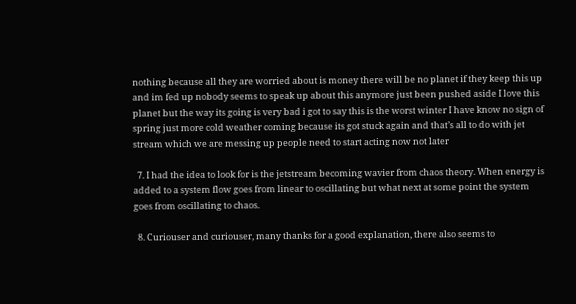nothing because all they are worried about is money there will be no planet if they keep this up and im fed up nobody seems to speak up about this anymore just been pushed aside I love this planet but the way its going is very bad i got to say this is the worst winter I have know no sign of spring just more cold weather coming because its got stuck again and that’s all to do with jet stream which we are messing up people need to start acting now not later

  7. I had the idea to look for is the jetstream becoming wavier from chaos theory. When energy is added to a system flow goes from linear to oscillating but what next at some point the system goes from oscillating to chaos.

  8. Curiouser and curiouser, many thanks for a good explanation, there also seems to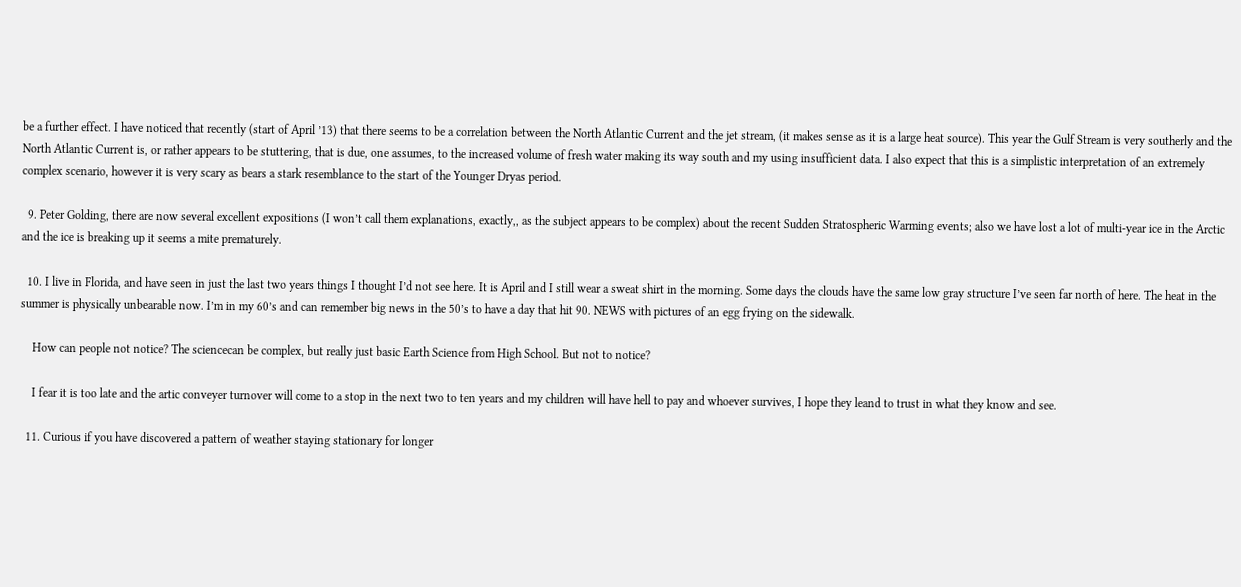be a further effect. I have noticed that recently (start of April ’13) that there seems to be a correlation between the North Atlantic Current and the jet stream, (it makes sense as it is a large heat source). This year the Gulf Stream is very southerly and the North Atlantic Current is, or rather appears to be stuttering, that is due, one assumes, to the increased volume of fresh water making its way south and my using insufficient data. I also expect that this is a simplistic interpretation of an extremely complex scenario, however it is very scary as bears a stark resemblance to the start of the Younger Dryas period.

  9. Peter Golding, there are now several excellent expositions (I won’t call them explanations, exactly,, as the subject appears to be complex) about the recent Sudden Stratospheric Warming events; also we have lost a lot of multi-year ice in the Arctic and the ice is breaking up it seems a mite prematurely.

  10. I live in Florida, and have seen in just the last two years things I thought I’d not see here. It is April and I still wear a sweat shirt in the morning. Some days the clouds have the same low gray structure I’ve seen far north of here. The heat in the summer is physically unbearable now. I’m in my 60’s and can remember big news in the 50’s to have a day that hit 90. NEWS with pictures of an egg frying on the sidewalk.

    How can people not notice? The sciencecan be complex, but really just basic Earth Science from High School. But not to notice?

    I fear it is too late and the artic conveyer turnover will come to a stop in the next two to ten years and my children will have hell to pay and whoever survives, I hope they leand to trust in what they know and see.

  11. Curious if you have discovered a pattern of weather staying stationary for longer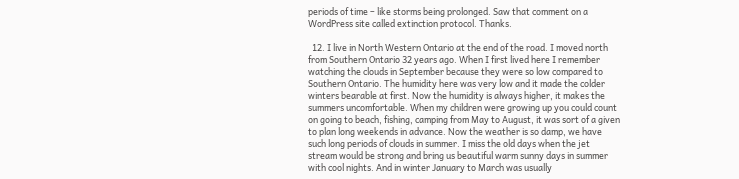periods of time – like storms being prolonged. Saw that comment on a WordPress site called extinction protocol. Thanks.

  12. I live in North Western Ontario at the end of the road. I moved north from Southern Ontario 32 years ago. When I first lived here I remember watching the clouds in September because they were so low compared to Southern Ontario. The humidity here was very low and it made the colder winters bearable at first. Now the humidity is always higher, it makes the summers uncomfortable. When my children were growing up you could count on going to beach, fishing, camping from May to August, it was sort of a given to plan long weekends in advance. Now the weather is so damp, we have such long periods of clouds in summer. I miss the old days when the jet stream would be strong and bring us beautiful warm sunny days in summer with cool nights. And in winter January to March was usually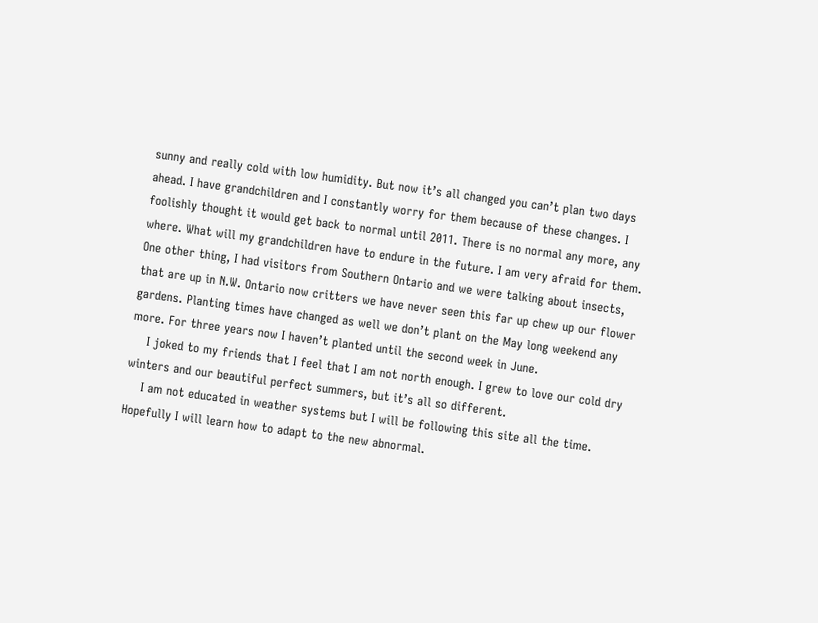sunny and really cold with low humidity. But now it’s all changed you can’t plan two days ahead. I have grandchildren and I constantly worry for them because of these changes. I foolishly thought it would get back to normal until 2011. There is no normal any more, any where. What will my grandchildren have to endure in the future. I am very afraid for them. One other thing, I had visitors from Southern Ontario and we were talking about insects, that are up in N.W. Ontario now critters we have never seen this far up chew up our flower gardens. Planting times have changed as well we don’t plant on the May long weekend any more. For three years now I haven’t planted until the second week in June.
    I joked to my friends that I feel that I am not north enough. I grew to love our cold dry winters and our beautiful perfect summers, but it’s all so different.
    I am not educated in weather systems but I will be following this site all the time. Hopefully I will learn how to adapt to the new abnormal.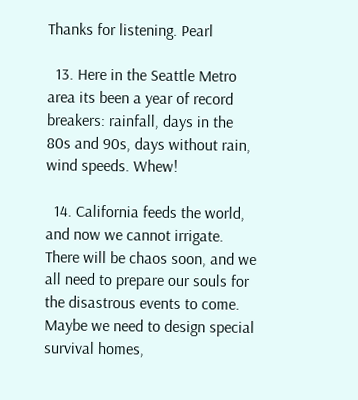Thanks for listening. Pearl

  13. Here in the Seattle Metro area its been a year of record breakers: rainfall, days in the 80s and 90s, days without rain, wind speeds. Whew!

  14. California feeds the world, and now we cannot irrigate. There will be chaos soon, and we all need to prepare our souls for the disastrous events to come. Maybe we need to design special survival homes,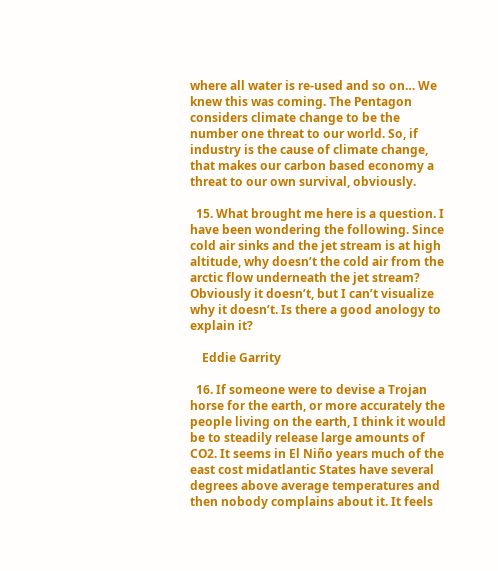where all water is re-used and so on… We knew this was coming. The Pentagon considers climate change to be the number one threat to our world. So, if industry is the cause of climate change, that makes our carbon based economy a threat to our own survival, obviously.

  15. What brought me here is a question. I have been wondering the following. Since cold air sinks and the jet stream is at high altitude, why doesn’t the cold air from the arctic flow underneath the jet stream? Obviously it doesn’t, but I can’t visualize why it doesn’t. Is there a good anology to explain it?

    Eddie Garrity

  16. If someone were to devise a Trojan horse for the earth, or more accurately the people living on the earth, I think it would be to steadily release large amounts of CO2. It seems in El Niño years much of the east cost midatlantic States have several degrees above average temperatures and then nobody complains about it. It feels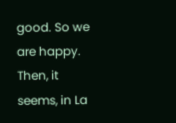good. So we are happy. Then, it seems, in La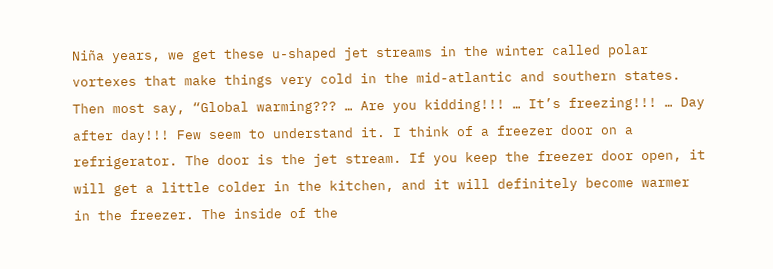Niña years, we get these u-shaped jet streams in the winter called polar vortexes that make things very cold in the mid-atlantic and southern states. Then most say, “Global warming??? … Are you kidding!!! … It’s freezing!!! … Day after day!!! Few seem to understand it. I think of a freezer door on a refrigerator. The door is the jet stream. If you keep the freezer door open, it will get a little colder in the kitchen, and it will definitely become warmer in the freezer. The inside of the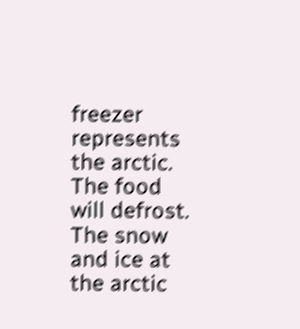freezer represents the arctic. The food will defrost. The snow and ice at the arctic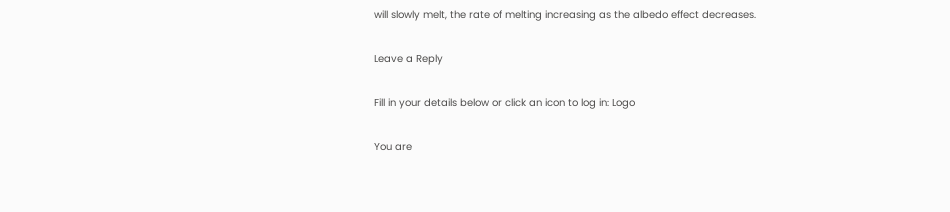will slowly melt, the rate of melting increasing as the albedo effect decreases.

Leave a Reply

Fill in your details below or click an icon to log in: Logo

You are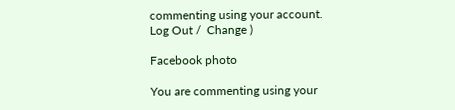commenting using your account. Log Out /  Change )

Facebook photo

You are commenting using your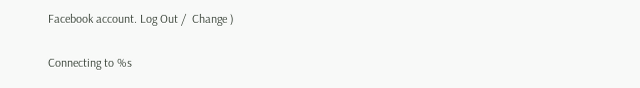Facebook account. Log Out /  Change )

Connecting to %s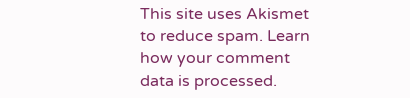This site uses Akismet to reduce spam. Learn how your comment data is processed.